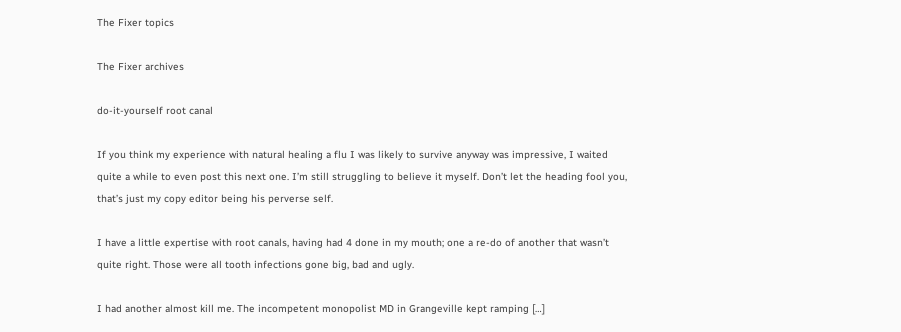The Fixer topics

The Fixer archives

do-it-yourself root canal

If you think my experience with natural healing a flu I was likely to survive anyway was impressive, I waited quite a while to even post this next one. I’m still struggling to believe it myself. Don’t let the heading fool you, that’s just my copy editor being his perverse self.

I have a little expertise with root canals, having had 4 done in my mouth; one a re-do of another that wasn’t quite right. Those were all tooth infections gone big, bad and ugly.

I had another almost kill me. The incompetent monopolist MD in Grangeville kept ramping […]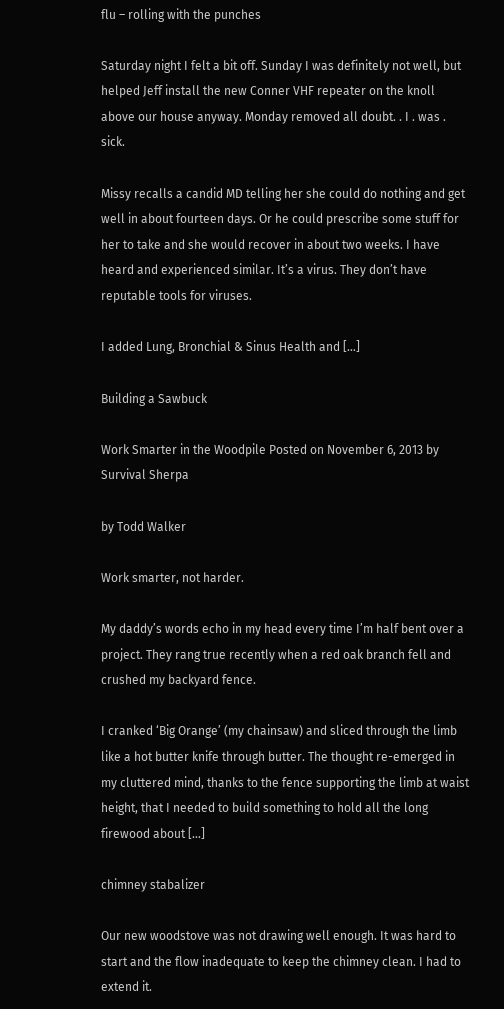flu – rolling with the punches

Saturday night I felt a bit off. Sunday I was definitely not well, but helped Jeff install the new Conner VHF repeater on the knoll above our house anyway. Monday removed all doubt. . I . was . sick.

Missy recalls a candid MD telling her she could do nothing and get well in about fourteen days. Or he could prescribe some stuff for her to take and she would recover in about two weeks. I have heard and experienced similar. It’s a virus. They don’t have reputable tools for viruses.

I added Lung, Bronchial & Sinus Health and […]

Building a Sawbuck

Work Smarter in the Woodpile Posted on November 6, 2013 by Survival Sherpa

by Todd Walker

Work smarter, not harder.

My daddy’s words echo in my head every time I’m half bent over a project. They rang true recently when a red oak branch fell and crushed my backyard fence.

I cranked ‘Big Orange’ (my chainsaw) and sliced through the limb like a hot butter knife through butter. The thought re-emerged in my cluttered mind, thanks to the fence supporting the limb at waist height, that I needed to build something to hold all the long firewood about […]

chimney stabalizer

Our new woodstove was not drawing well enough. It was hard to start and the flow inadequate to keep the chimney clean. I had to extend it.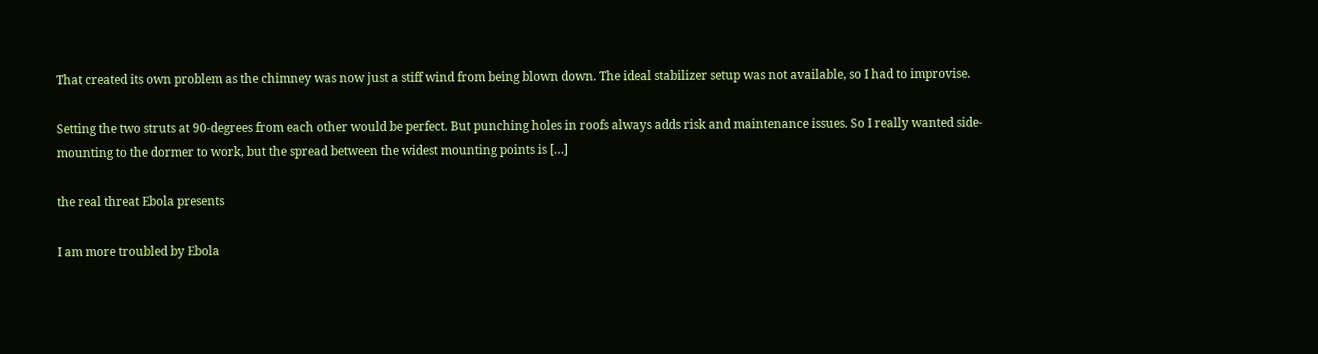That created its own problem as the chimney was now just a stiff wind from being blown down. The ideal stabilizer setup was not available, so I had to improvise.

Setting the two struts at 90-degrees from each other would be perfect. But punching holes in roofs always adds risk and maintenance issues. So I really wanted side-mounting to the dormer to work, but the spread between the widest mounting points is […]

the real threat Ebola presents

I am more troubled by Ebola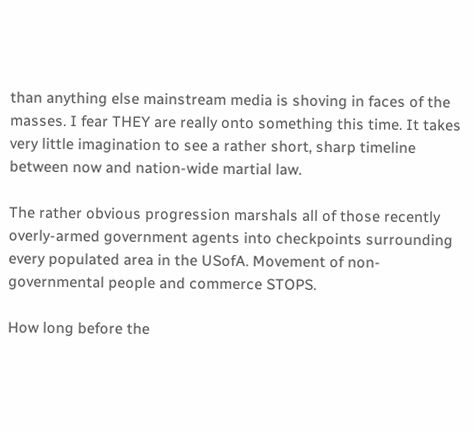than anything else mainstream media is shoving in faces of the masses. I fear THEY are really onto something this time. It takes very little imagination to see a rather short, sharp timeline between now and nation-wide martial law.

The rather obvious progression marshals all of those recently overly-armed government agents into checkpoints surrounding every populated area in the USofA. Movement of non-governmental people and commerce STOPS.

How long before the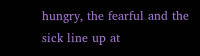hungry, the fearful and the sick line up at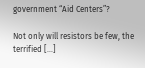government “Aid Centers”?

Not only will resistors be few, the terrified […]